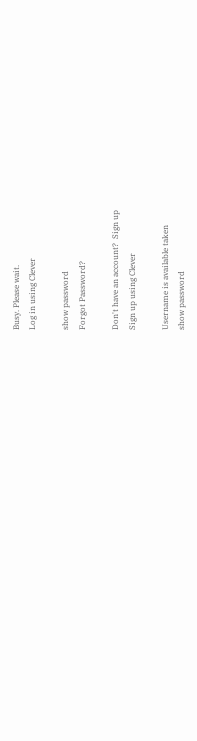Busy. Please wait.
Log in using Clever

show password
Forgot Password?

Don't have an account?  Sign up
Sign up using Clever

Username is available taken
show password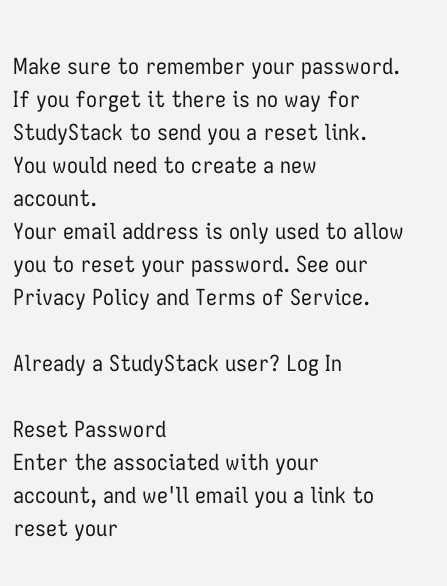Make sure to remember your password. If you forget it there is no way for StudyStack to send you a reset link. You would need to create a new account.
Your email address is only used to allow you to reset your password. See our Privacy Policy and Terms of Service.

Already a StudyStack user? Log In

Reset Password
Enter the associated with your account, and we'll email you a link to reset your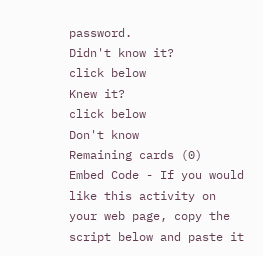password.
Didn't know it?
click below
Knew it?
click below
Don't know
Remaining cards (0)
Embed Code - If you would like this activity on your web page, copy the script below and paste it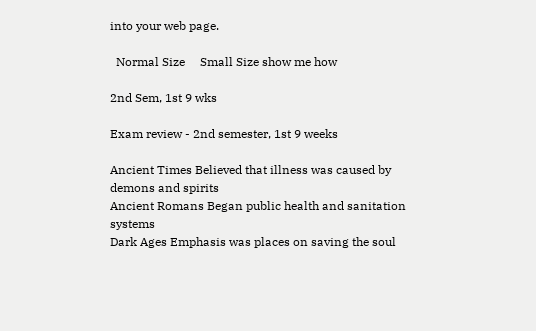into your web page.

  Normal Size     Small Size show me how

2nd Sem, 1st 9 wks

Exam review - 2nd semester, 1st 9 weeks

Ancient Times Believed that illness was caused by demons and spirits
Ancient Romans Began public health and sanitation systems
Dark Ages Emphasis was places on saving the soul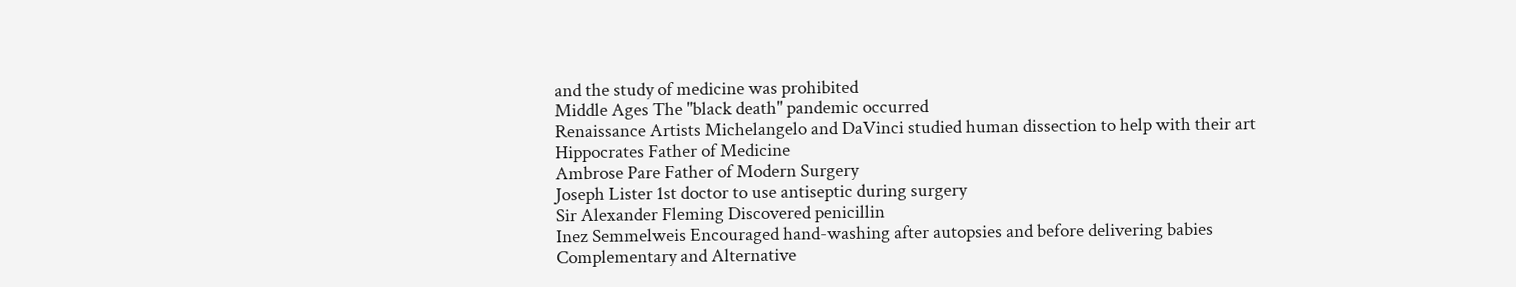and the study of medicine was prohibited
Middle Ages The "black death" pandemic occurred
Renaissance Artists Michelangelo and DaVinci studied human dissection to help with their art
Hippocrates Father of Medicine
Ambrose Pare Father of Modern Surgery
Joseph Lister 1st doctor to use antiseptic during surgery
Sir Alexander Fleming Discovered penicillin
Inez Semmelweis Encouraged hand-washing after autopsies and before delivering babies
Complementary and Alternative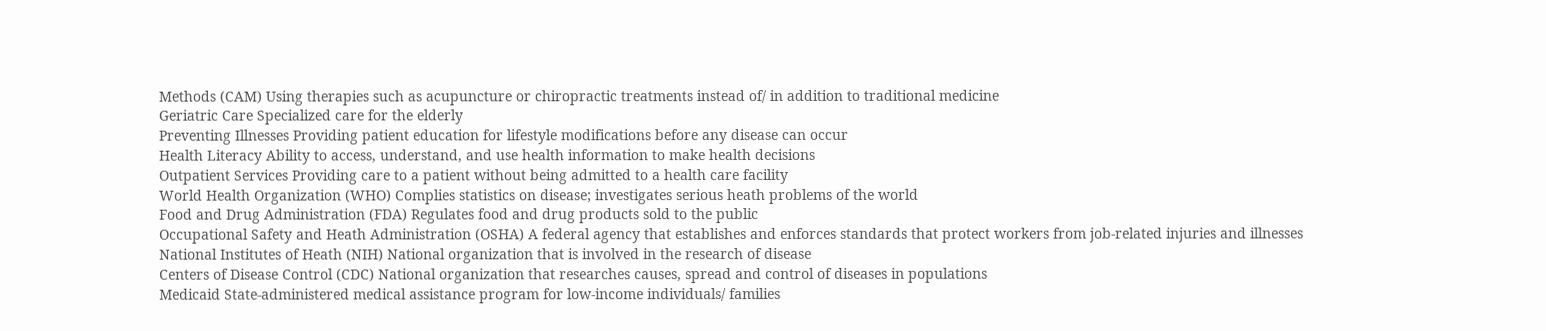Methods (CAM) Using therapies such as acupuncture or chiropractic treatments instead of/ in addition to traditional medicine
Geriatric Care Specialized care for the elderly
Preventing Illnesses Providing patient education for lifestyle modifications before any disease can occur
Health Literacy Ability to access, understand, and use health information to make health decisions
Outpatient Services Providing care to a patient without being admitted to a health care facility
World Health Organization (WHO) Complies statistics on disease; investigates serious heath problems of the world
Food and Drug Administration (FDA) Regulates food and drug products sold to the public
Occupational Safety and Heath Administration (OSHA) A federal agency that establishes and enforces standards that protect workers from job-related injuries and illnesses
National Institutes of Heath (NIH) National organization that is involved in the research of disease
Centers of Disease Control (CDC) National organization that researches causes, spread and control of diseases in populations
Medicaid State-administered medical assistance program for low-income individuals/ families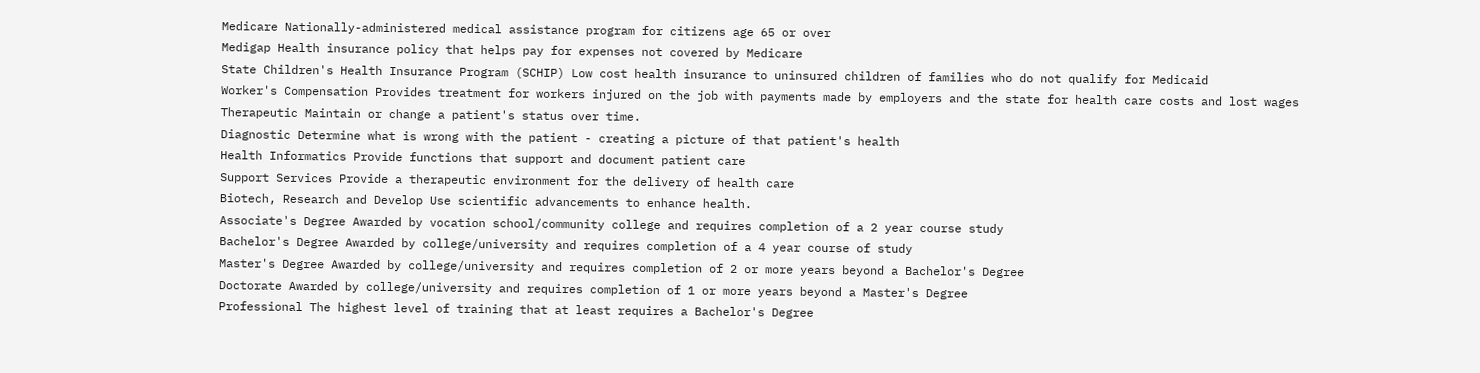Medicare Nationally-administered medical assistance program for citizens age 65 or over
Medigap Health insurance policy that helps pay for expenses not covered by Medicare
State Children's Health Insurance Program (SCHIP) Low cost health insurance to uninsured children of families who do not qualify for Medicaid
Worker's Compensation Provides treatment for workers injured on the job with payments made by employers and the state for health care costs and lost wages
Therapeutic Maintain or change a patient's status over time.
Diagnostic Determine what is wrong with the patient - creating a picture of that patient's health
Health Informatics Provide functions that support and document patient care
Support Services Provide a therapeutic environment for the delivery of health care
Biotech, Research and Develop Use scientific advancements to enhance health.
Associate's Degree Awarded by vocation school/community college and requires completion of a 2 year course study
Bachelor's Degree Awarded by college/university and requires completion of a 4 year course of study
Master's Degree Awarded by college/university and requires completion of 2 or more years beyond a Bachelor's Degree
Doctorate Awarded by college/university and requires completion of 1 or more years beyond a Master's Degree
Professional The highest level of training that at least requires a Bachelor's Degree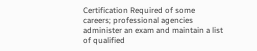Certification Required of some careers; professional agencies administer an exam and maintain a list of qualified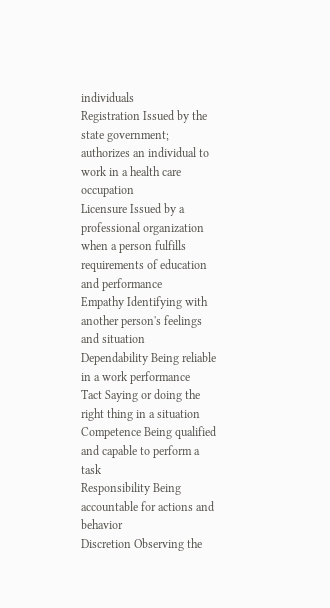individuals
Registration Issued by the state government; authorizes an individual to work in a health care occupation
Licensure Issued by a professional organization when a person fulfills requirements of education and performance
Empathy Identifying with another person's feelings and situation
Dependability Being reliable in a work performance
Tact Saying or doing the right thing in a situation
Competence Being qualified and capable to perform a task
Responsibility Being accountable for actions and behavior
Discretion Observing the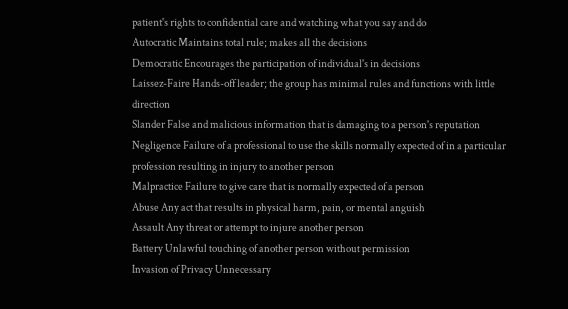patient's rights to confidential care and watching what you say and do
Autocratic Maintains total rule; makes all the decisions
Democratic Encourages the participation of individual's in decisions
Laissez-Faire Hands-off leader; the group has minimal rules and functions with little direction
Slander False and malicious information that is damaging to a person's reputation
Negligence Failure of a professional to use the skills normally expected of in a particular profession resulting in injury to another person
Malpractice Failure to give care that is normally expected of a person
Abuse Any act that results in physical harm, pain, or mental anguish
Assault Any threat or attempt to injure another person
Battery Unlawful touching of another person without permission
Invasion of Privacy Unnecessary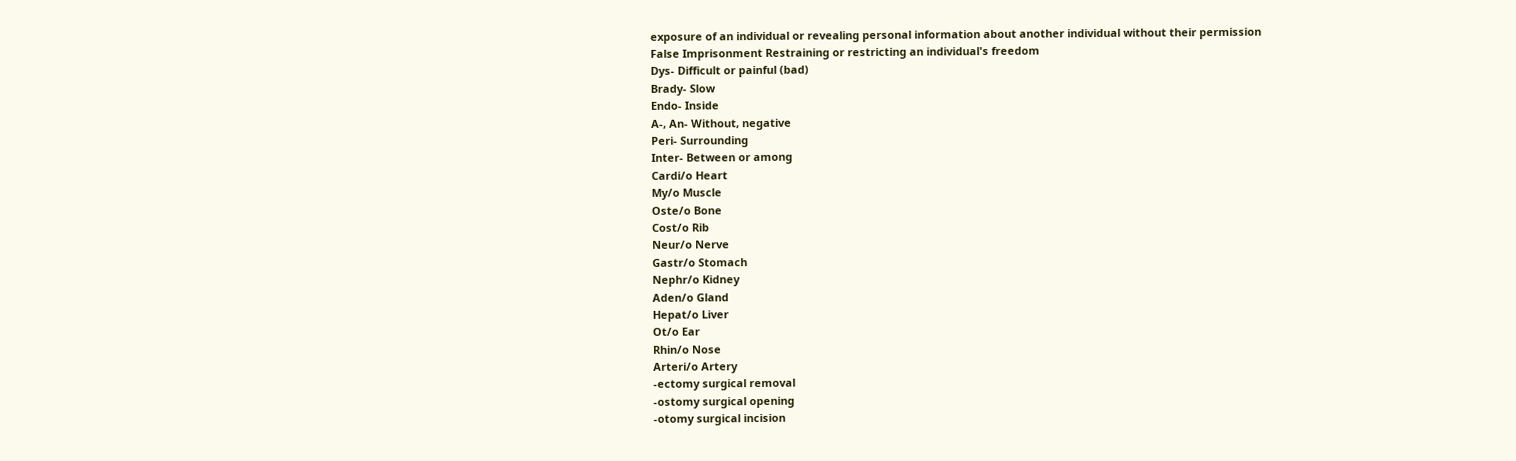exposure of an individual or revealing personal information about another individual without their permission
False Imprisonment Restraining or restricting an individual's freedom
Dys- Difficult or painful (bad)
Brady- Slow
Endo- Inside
A-, An- Without, negative
Peri- Surrounding
Inter- Between or among
Cardi/o Heart
My/o Muscle
Oste/o Bone
Cost/o Rib
Neur/o Nerve
Gastr/o Stomach
Nephr/o Kidney
Aden/o Gland
Hepat/o Liver
Ot/o Ear
Rhin/o Nose
Arteri/o Artery
-ectomy surgical removal
-ostomy surgical opening
-otomy surgical incision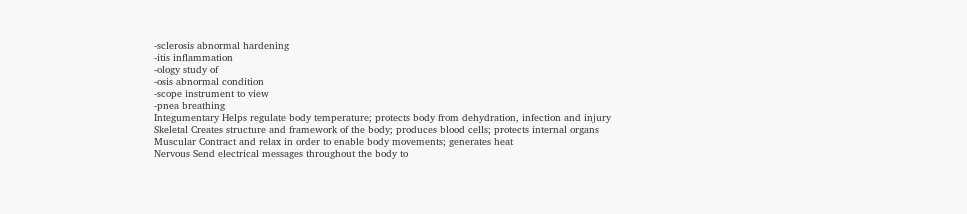-sclerosis abnormal hardening
-itis inflammation
-ology study of
-osis abnormal condition
-scope instrument to view
-pnea breathing
Integumentary Helps regulate body temperature; protects body from dehydration, infection and injury
Skeletal Creates structure and framework of the body; produces blood cells; protects internal organs
Muscular Contract and relax in order to enable body movements; generates heat
Nervous Send electrical messages throughout the body to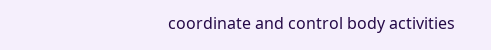coordinate and control body activities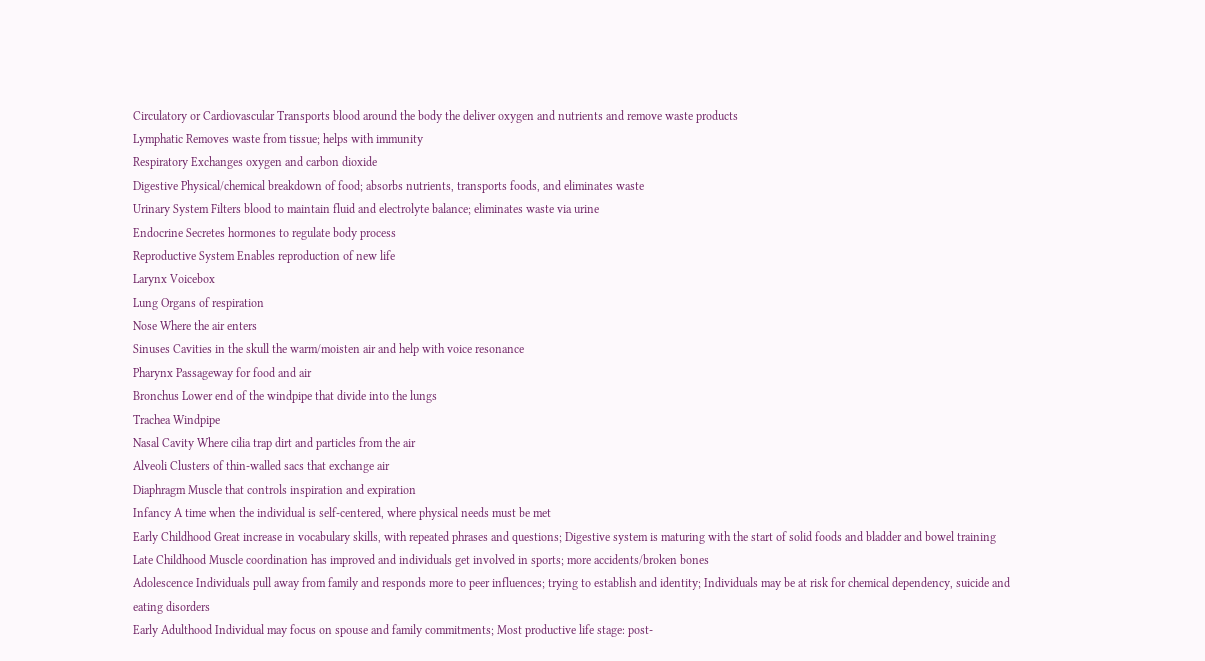Circulatory or Cardiovascular Transports blood around the body the deliver oxygen and nutrients and remove waste products
Lymphatic Removes waste from tissue; helps with immunity
Respiratory Exchanges oxygen and carbon dioxide
Digestive Physical/chemical breakdown of food; absorbs nutrients, transports foods, and eliminates waste
Urinary System Filters blood to maintain fluid and electrolyte balance; eliminates waste via urine
Endocrine Secretes hormones to regulate body process
Reproductive System Enables reproduction of new life
Larynx Voicebox
Lung Organs of respiration
Nose Where the air enters
Sinuses Cavities in the skull the warm/moisten air and help with voice resonance
Pharynx Passageway for food and air
Bronchus Lower end of the windpipe that divide into the lungs
Trachea Windpipe
Nasal Cavity Where cilia trap dirt and particles from the air
Alveoli Clusters of thin-walled sacs that exchange air
Diaphragm Muscle that controls inspiration and expiration
Infancy A time when the individual is self-centered, where physical needs must be met
Early Childhood Great increase in vocabulary skills, with repeated phrases and questions; Digestive system is maturing with the start of solid foods and bladder and bowel training
Late Childhood Muscle coordination has improved and individuals get involved in sports; more accidents/broken bones
Adolescence Individuals pull away from family and responds more to peer influences; trying to establish and identity; Individuals may be at risk for chemical dependency, suicide and eating disorders
Early Adulthood Individual may focus on spouse and family commitments; Most productive life stage: post-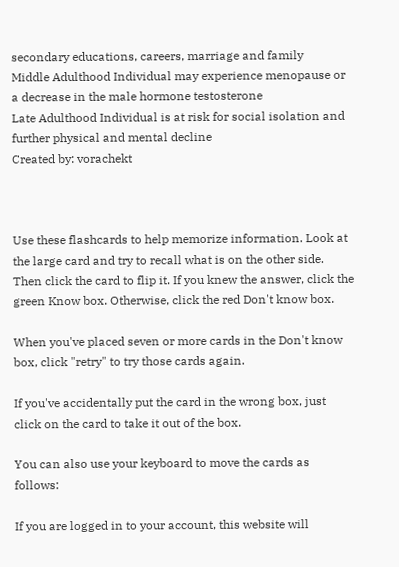secondary educations, careers, marriage and family
Middle Adulthood Individual may experience menopause or a decrease in the male hormone testosterone
Late Adulthood Individual is at risk for social isolation and further physical and mental decline
Created by: vorachekt



Use these flashcards to help memorize information. Look at the large card and try to recall what is on the other side. Then click the card to flip it. If you knew the answer, click the green Know box. Otherwise, click the red Don't know box.

When you've placed seven or more cards in the Don't know box, click "retry" to try those cards again.

If you've accidentally put the card in the wrong box, just click on the card to take it out of the box.

You can also use your keyboard to move the cards as follows:

If you are logged in to your account, this website will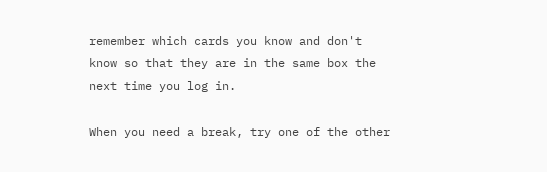remember which cards you know and don't know so that they are in the same box the next time you log in.

When you need a break, try one of the other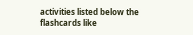activities listed below the flashcards like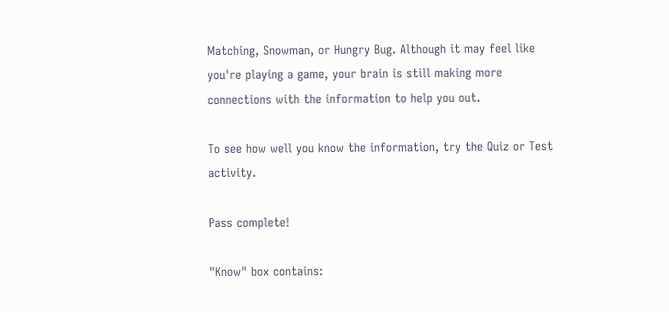Matching, Snowman, or Hungry Bug. Although it may feel like you're playing a game, your brain is still making more connections with the information to help you out.

To see how well you know the information, try the Quiz or Test activity.

Pass complete!

"Know" box contains: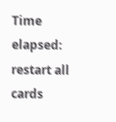Time elapsed:
restart all cards